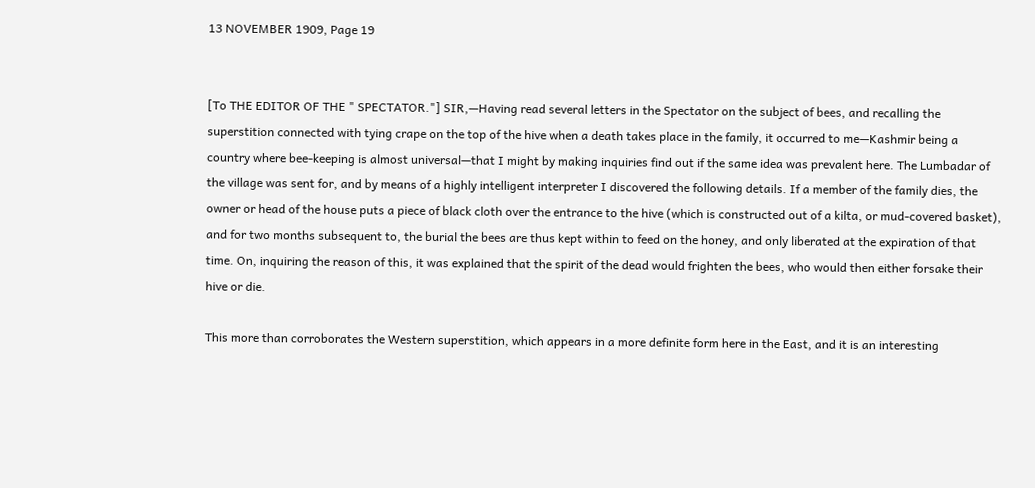13 NOVEMBER 1909, Page 19


[To THE EDITOR OF THE " SPECTATOR."] SIR,—Having read several letters in the Spectator on the subject of bees, and recalling the superstition connected with tying crape on the top of the hive when a death takes place in the family, it occurred to me—Kashmir being a country where bee-keeping is almost universal—that I might by making inquiries find out if the same idea was prevalent here. The Lumbadar of the village was sent for, and by means of a highly intelligent interpreter I discovered the following details. If a member of the family dies, the owner or head of the house puts a piece of black cloth over the entrance to the hive (which is constructed out of a kilta, or mud-covered basket), and for two months subsequent to, the burial the bees are thus kept within to feed on the honey, and only liberated at the expiration of that time. On, inquiring the reason of this, it was explained that the spirit of the dead would frighten the bees, who would then either forsake their hive or die.

This more than corroborates the Western superstition, which appears in a more definite form here in the East, and it is an interesting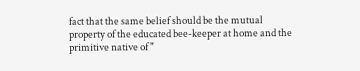fact that the same belief should be the mutual property of the educated bee-keeper at home and the primitive native of "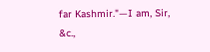far Kashmir."—I am, Sir, &c.,